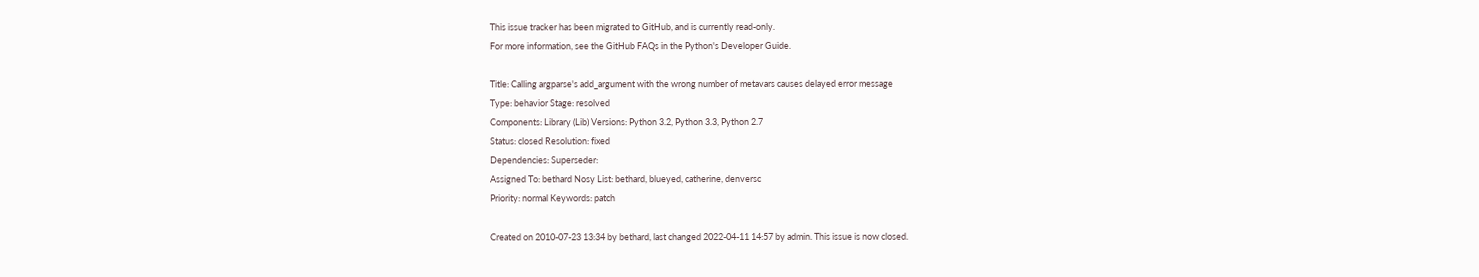This issue tracker has been migrated to GitHub, and is currently read-only.
For more information, see the GitHub FAQs in the Python's Developer Guide.

Title: Calling argparse's add_argument with the wrong number of metavars causes delayed error message
Type: behavior Stage: resolved
Components: Library (Lib) Versions: Python 3.2, Python 3.3, Python 2.7
Status: closed Resolution: fixed
Dependencies: Superseder:
Assigned To: bethard Nosy List: bethard, blueyed, catherine, denversc
Priority: normal Keywords: patch

Created on 2010-07-23 13:34 by bethard, last changed 2022-04-11 14:57 by admin. This issue is now closed.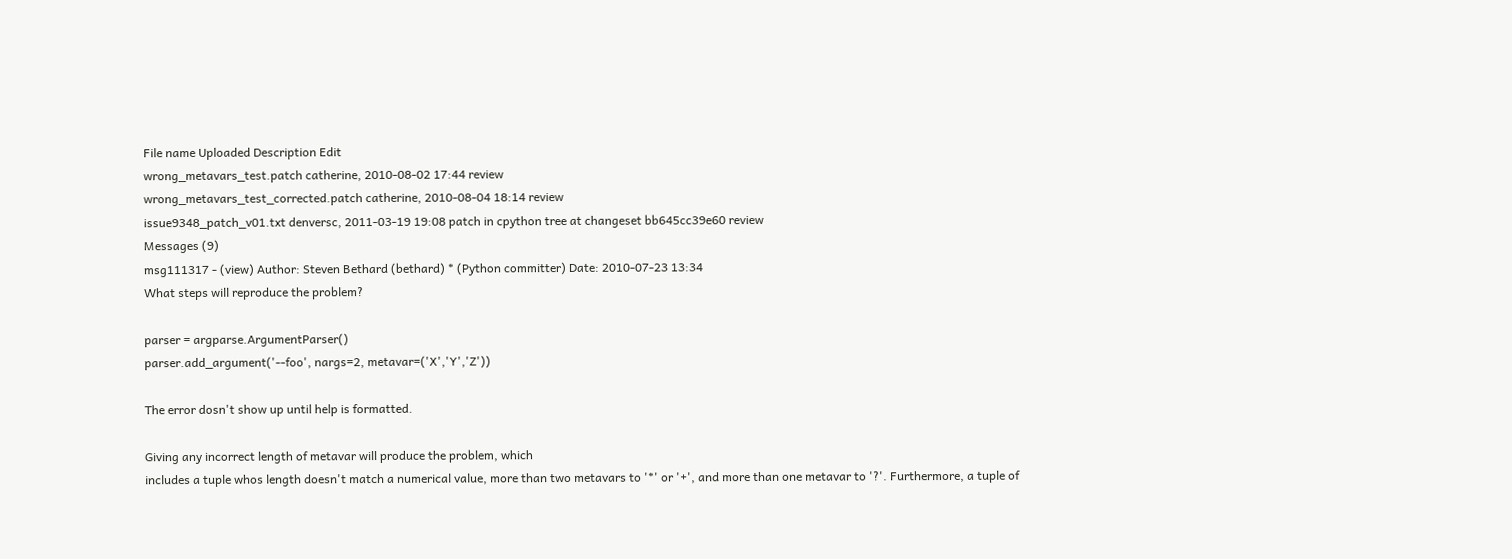File name Uploaded Description Edit
wrong_metavars_test.patch catherine, 2010-08-02 17:44 review
wrong_metavars_test_corrected.patch catherine, 2010-08-04 18:14 review
issue9348_patch_v01.txt denversc, 2011-03-19 19:08 patch in cpython tree at changeset bb645cc39e60 review
Messages (9)
msg111317 - (view) Author: Steven Bethard (bethard) * (Python committer) Date: 2010-07-23 13:34
What steps will reproduce the problem?

parser = argparse.ArgumentParser()
parser.add_argument('--foo', nargs=2, metavar=('X','Y','Z'))

The error dosn't show up until help is formatted.

Giving any incorrect length of metavar will produce the problem, which
includes a tuple whos length doesn't match a numerical value, more than two metavars to '*' or '+', and more than one metavar to '?'. Furthermore, a tuple of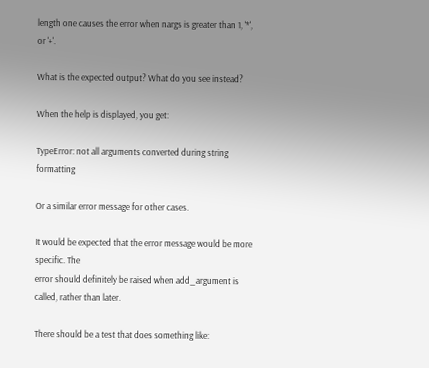length one causes the error when nargs is greater than 1, '*', or '+'.

What is the expected output? What do you see instead?

When the help is displayed, you get:

TypeError: not all arguments converted during string formatting

Or a similar error message for other cases.

It would be expected that the error message would be more specific. The
error should definitely be raised when add_argument is called, rather than later.

There should be a test that does something like: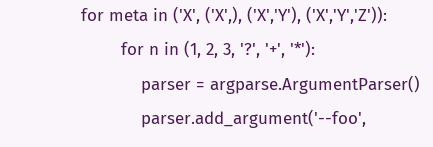for meta in ('X', ('X',), ('X','Y'), ('X','Y','Z')):
        for n in (1, 2, 3, '?', '+', '*'):
            parser = argparse.ArgumentParser()
            parser.add_argument('--foo',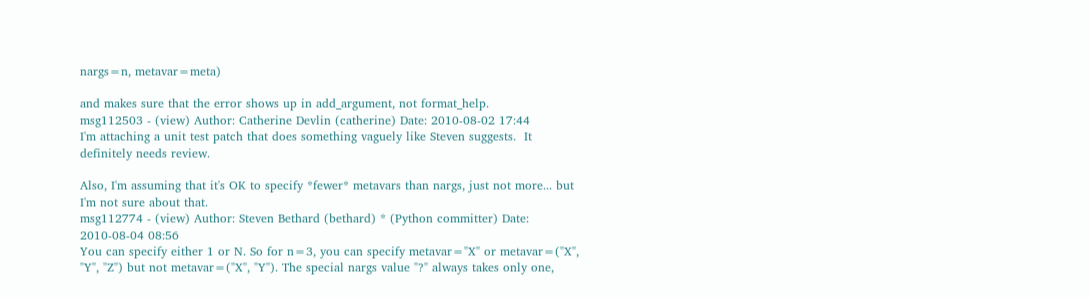nargs=n, metavar=meta)

and makes sure that the error shows up in add_argument, not format_help.
msg112503 - (view) Author: Catherine Devlin (catherine) Date: 2010-08-02 17:44
I'm attaching a unit test patch that does something vaguely like Steven suggests.  It definitely needs review.

Also, I'm assuming that it's OK to specify *fewer* metavars than nargs, just not more... but I'm not sure about that.
msg112774 - (view) Author: Steven Bethard (bethard) * (Python committer) Date: 2010-08-04 08:56
You can specify either 1 or N. So for n=3, you can specify metavar="X" or metavar=("X", "Y", "Z") but not metavar=("X", "Y"). The special nargs value "?" always takes only one,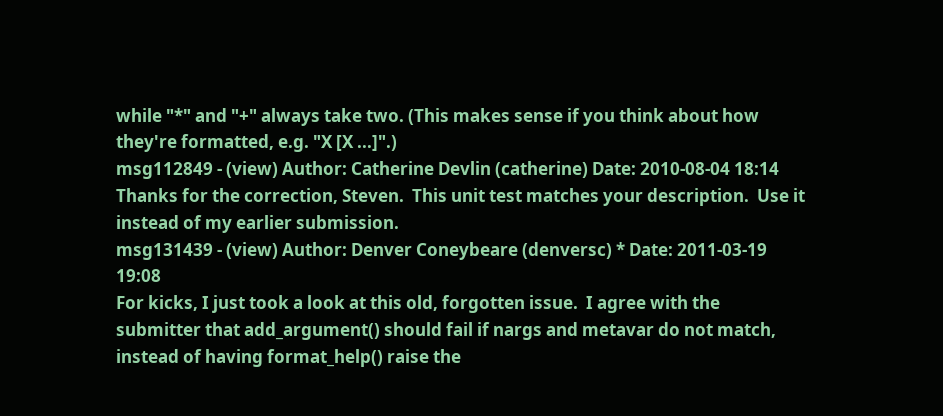while "*" and "+" always take two. (This makes sense if you think about how they're formatted, e.g. "X [X ...]".)
msg112849 - (view) Author: Catherine Devlin (catherine) Date: 2010-08-04 18:14
Thanks for the correction, Steven.  This unit test matches your description.  Use it instead of my earlier submission.
msg131439 - (view) Author: Denver Coneybeare (denversc) * Date: 2011-03-19 19:08
For kicks, I just took a look at this old, forgotten issue.  I agree with the submitter that add_argument() should fail if nargs and metavar do not match, instead of having format_help() raise the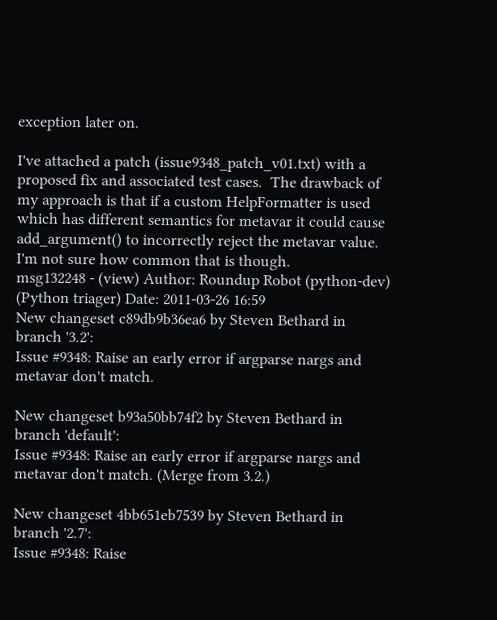exception later on.

I've attached a patch (issue9348_patch_v01.txt) with a proposed fix and associated test cases.  The drawback of my approach is that if a custom HelpFormatter is used which has different semantics for metavar it could cause add_argument() to incorrectly reject the metavar value.  I'm not sure how common that is though.
msg132248 - (view) Author: Roundup Robot (python-dev) (Python triager) Date: 2011-03-26 16:59
New changeset c89db9b36ea6 by Steven Bethard in branch '3.2':
Issue #9348: Raise an early error if argparse nargs and metavar don't match.

New changeset b93a50bb74f2 by Steven Bethard in branch 'default':
Issue #9348: Raise an early error if argparse nargs and metavar don't match. (Merge from 3.2.)

New changeset 4bb651eb7539 by Steven Bethard in branch '2.7':
Issue #9348: Raise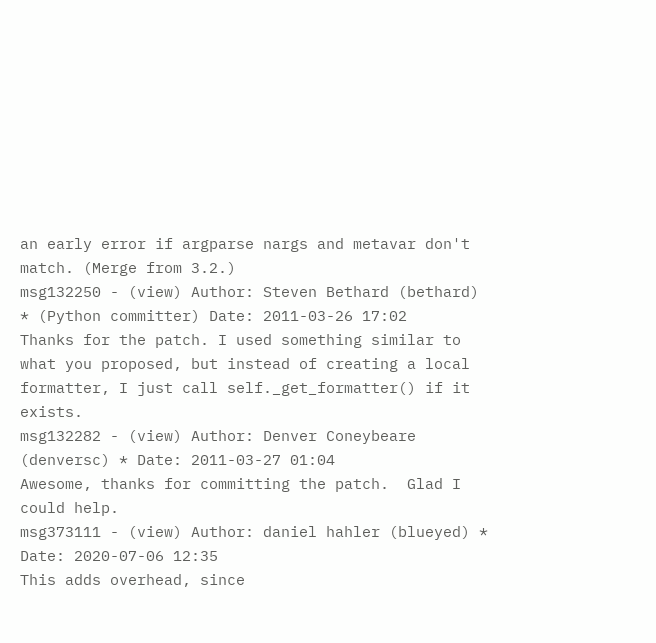an early error if argparse nargs and metavar don't match. (Merge from 3.2.)
msg132250 - (view) Author: Steven Bethard (bethard) * (Python committer) Date: 2011-03-26 17:02
Thanks for the patch. I used something similar to what you proposed, but instead of creating a local formatter, I just call self._get_formatter() if it exists.
msg132282 - (view) Author: Denver Coneybeare (denversc) * Date: 2011-03-27 01:04
Awesome, thanks for committing the patch.  Glad I could help.
msg373111 - (view) Author: daniel hahler (blueyed) * Date: 2020-07-06 12:35
This adds overhead, since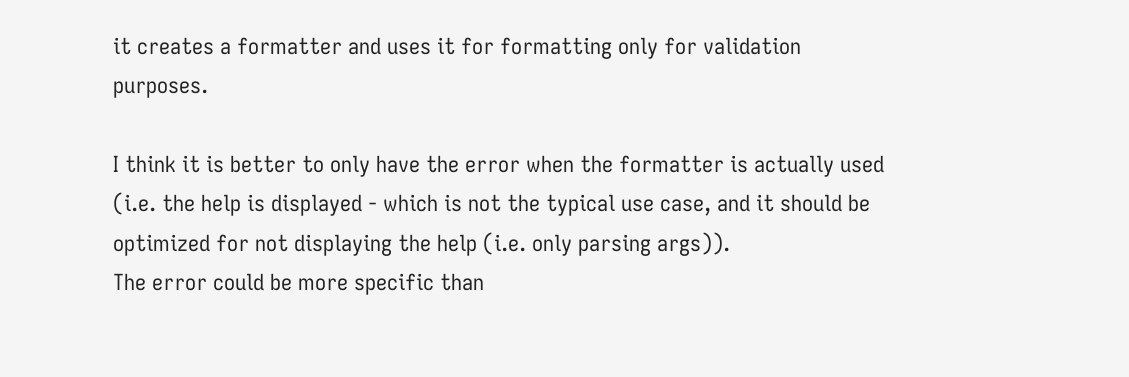it creates a formatter and uses it for formatting only for validation purposes.

I think it is better to only have the error when the formatter is actually used (i.e. the help is displayed - which is not the typical use case, and it should be optimized for not displaying the help (i.e. only parsing args)).
The error could be more specific than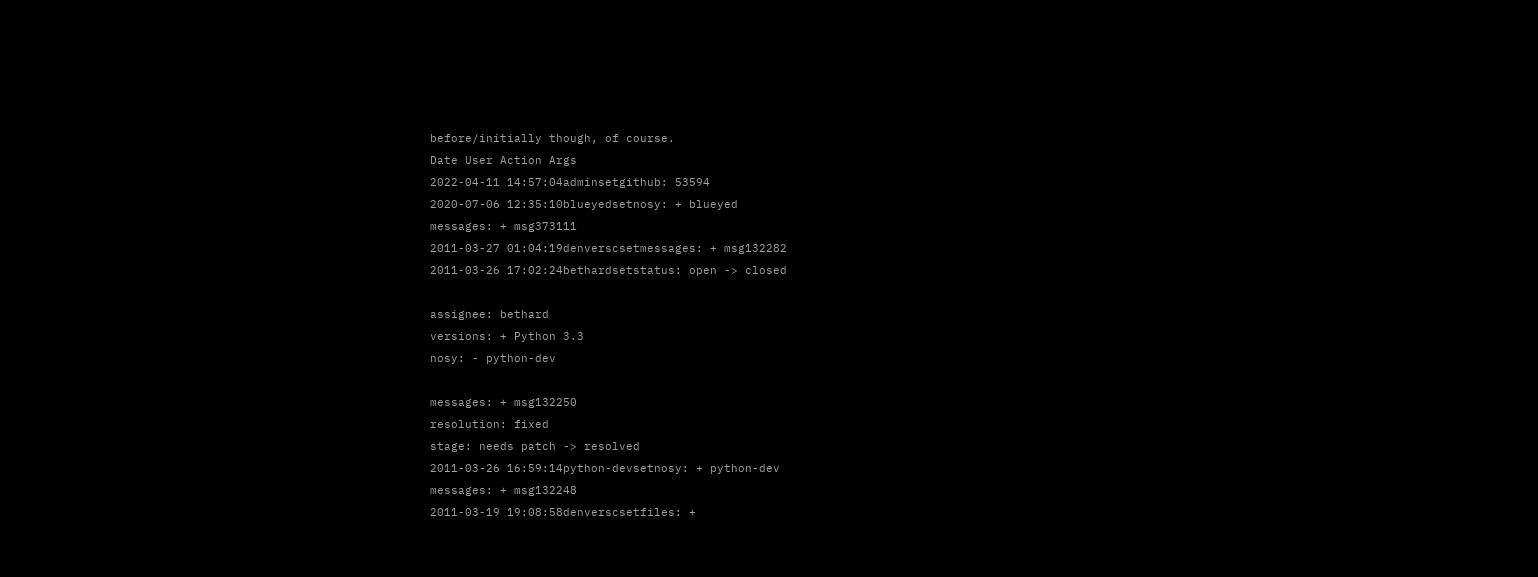before/initially though, of course.
Date User Action Args
2022-04-11 14:57:04adminsetgithub: 53594
2020-07-06 12:35:10blueyedsetnosy: + blueyed
messages: + msg373111
2011-03-27 01:04:19denverscsetmessages: + msg132282
2011-03-26 17:02:24bethardsetstatus: open -> closed

assignee: bethard
versions: + Python 3.3
nosy: - python-dev

messages: + msg132250
resolution: fixed
stage: needs patch -> resolved
2011-03-26 16:59:14python-devsetnosy: + python-dev
messages: + msg132248
2011-03-19 19:08:58denverscsetfiles: +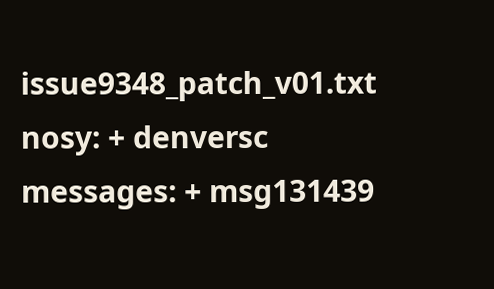issue9348_patch_v01.txt
nosy: + denversc
messages: + msg131439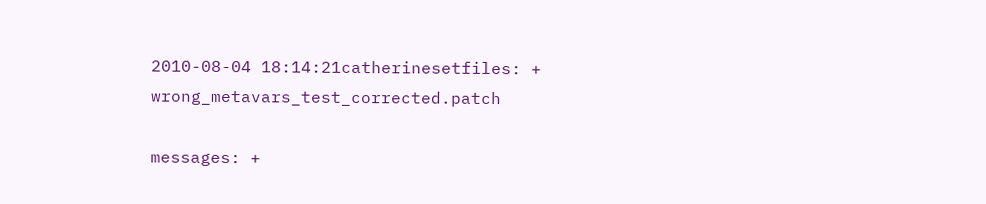2010-08-04 18:14:21catherinesetfiles: + wrong_metavars_test_corrected.patch

messages: +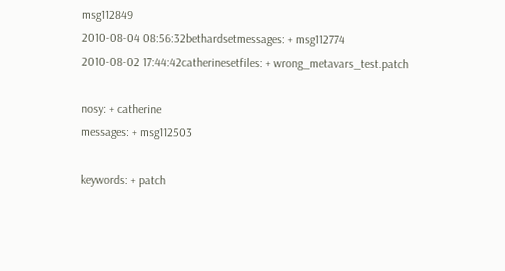msg112849
2010-08-04 08:56:32bethardsetmessages: + msg112774
2010-08-02 17:44:42catherinesetfiles: + wrong_metavars_test.patch

nosy: + catherine
messages: + msg112503

keywords: + patch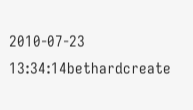2010-07-23 13:34:14bethardcreate